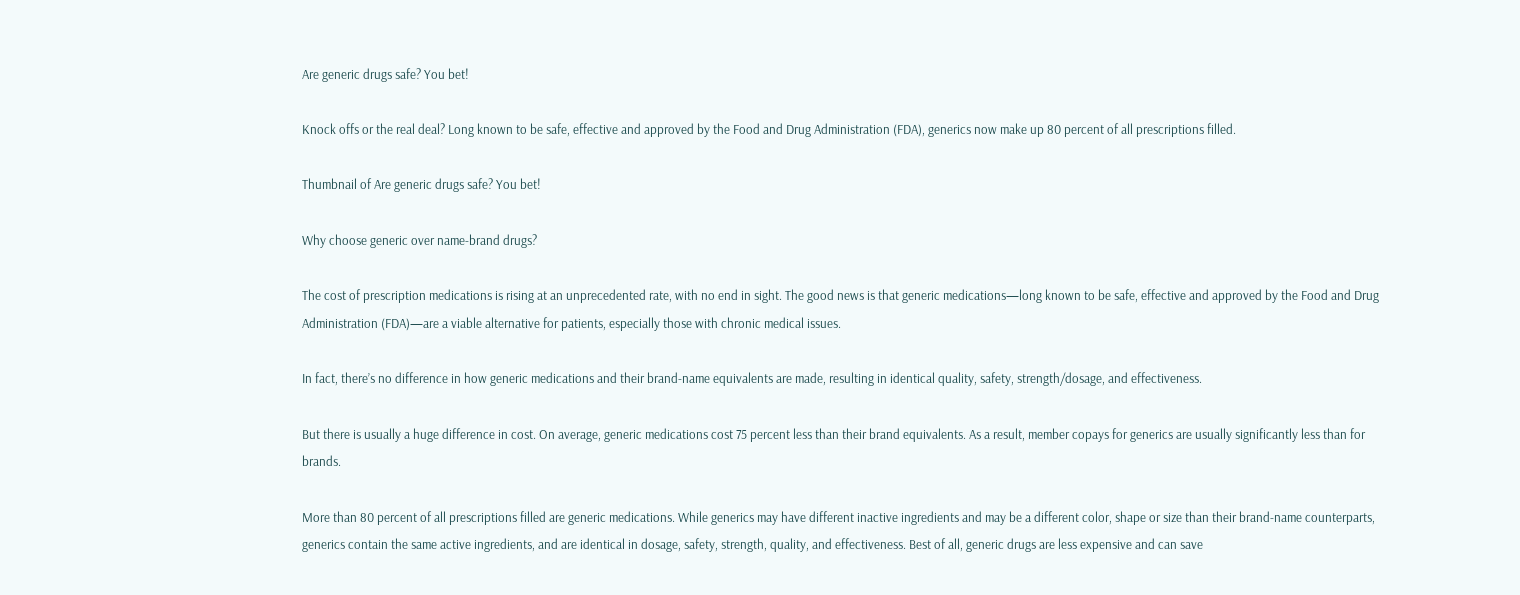Are generic drugs safe? You bet!

Knock offs or the real deal? Long known to be safe, effective and approved by the Food and Drug Administration (FDA), generics now make up 80 percent of all prescriptions filled.

Thumbnail of Are generic drugs safe? You bet!

Why choose generic over name-brand drugs?

The cost of prescription medications is rising at an unprecedented rate, with no end in sight. The good news is that generic medications—long known to be safe, effective and approved by the Food and Drug Administration (FDA)—are a viable alternative for patients, especially those with chronic medical issues.

In fact, there’s no difference in how generic medications and their brand-name equivalents are made, resulting in identical quality, safety, strength/dosage, and effectiveness.

But there is usually a huge difference in cost. On average, generic medications cost 75 percent less than their brand equivalents. As a result, member copays for generics are usually significantly less than for brands.

More than 80 percent of all prescriptions filled are generic medications. While generics may have different inactive ingredients and may be a different color, shape or size than their brand-name counterparts, generics contain the same active ingredients, and are identical in dosage, safety, strength, quality, and effectiveness. Best of all, generic drugs are less expensive and can save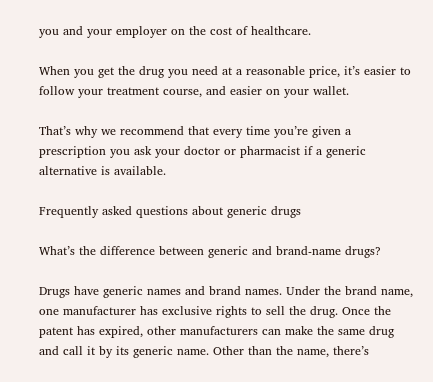you and your employer on the cost of healthcare.

When you get the drug you need at a reasonable price, it’s easier to follow your treatment course, and easier on your wallet.

That’s why we recommend that every time you’re given a prescription you ask your doctor or pharmacist if a generic alternative is available.

Frequently asked questions about generic drugs

What’s the difference between generic and brand-name drugs?

Drugs have generic names and brand names. Under the brand name, one manufacturer has exclusive rights to sell the drug. Once the patent has expired, other manufacturers can make the same drug and call it by its generic name. Other than the name, there’s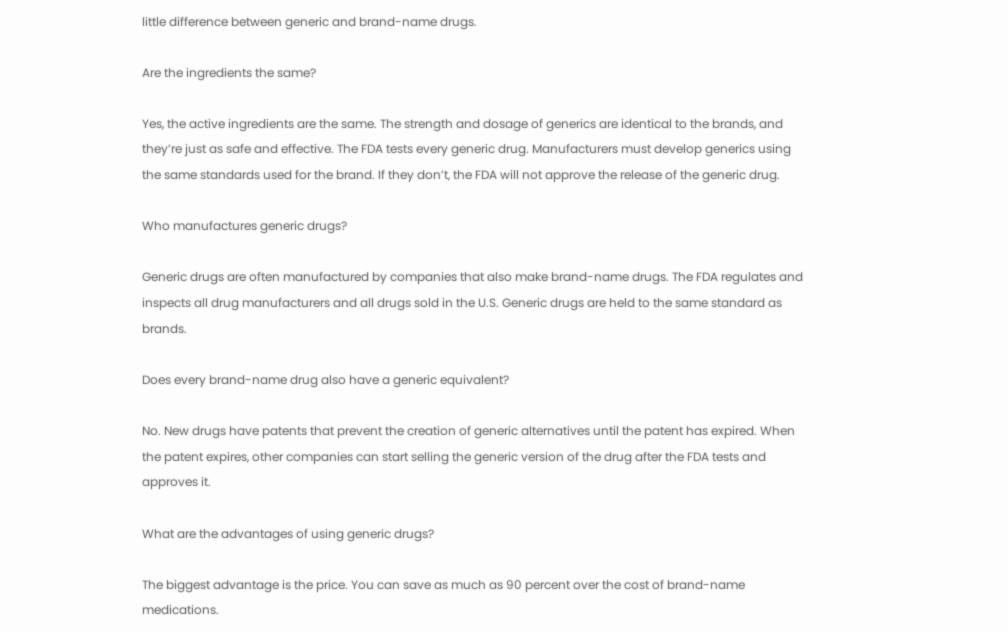little difference between generic and brand-name drugs.

Are the ingredients the same?

Yes, the active ingredients are the same. The strength and dosage of generics are identical to the brands, and they’re just as safe and effective. The FDA tests every generic drug. Manufacturers must develop generics using the same standards used for the brand. If they don’t, the FDA will not approve the release of the generic drug.

Who manufactures generic drugs?

Generic drugs are often manufactured by companies that also make brand-name drugs. The FDA regulates and inspects all drug manufacturers and all drugs sold in the U.S. Generic drugs are held to the same standard as brands.

Does every brand-name drug also have a generic equivalent?

No. New drugs have patents that prevent the creation of generic alternatives until the patent has expired. When the patent expires, other companies can start selling the generic version of the drug after the FDA tests and approves it.

What are the advantages of using generic drugs?

The biggest advantage is the price. You can save as much as 90 percent over the cost of brand-name medications.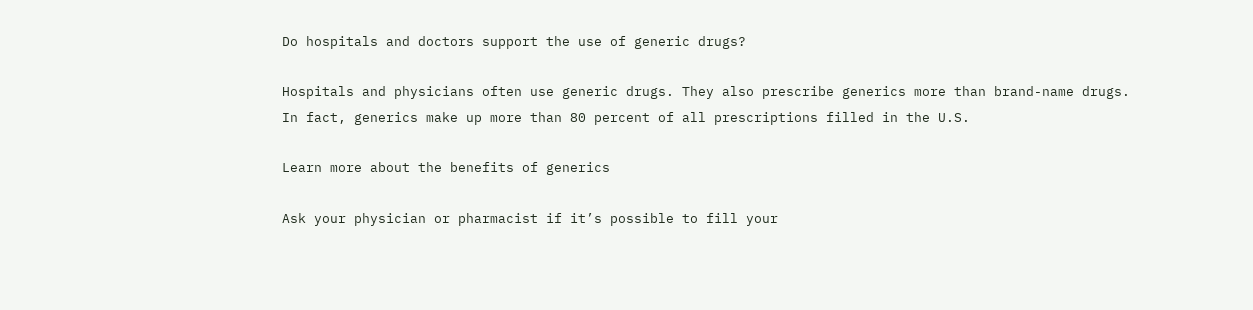Do hospitals and doctors support the use of generic drugs?

Hospitals and physicians often use generic drugs. They also prescribe generics more than brand-name drugs. In fact, generics make up more than 80 percent of all prescriptions filled in the U.S.

Learn more about the benefits of generics

Ask your physician or pharmacist if it’s possible to fill your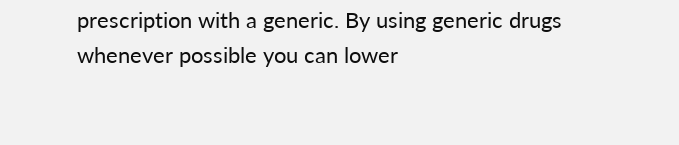prescription with a generic. By using generic drugs whenever possible you can lower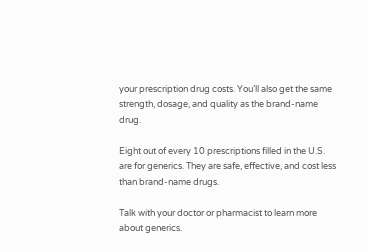your prescription drug costs. You’ll also get the same strength, dosage, and quality as the brand-name drug.

Eight out of every 10 prescriptions filled in the U.S. are for generics. They are safe, effective, and cost less than brand-name drugs.

Talk with your doctor or pharmacist to learn more about generics.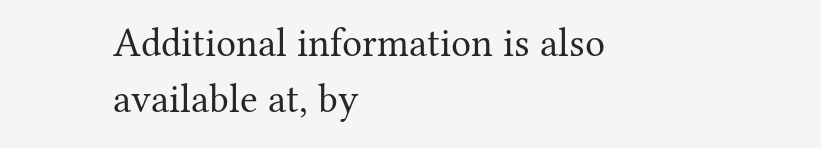Additional information is also available at, by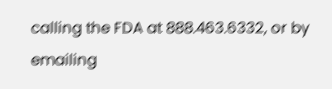calling the FDA at 888.463.6332, or by emailing